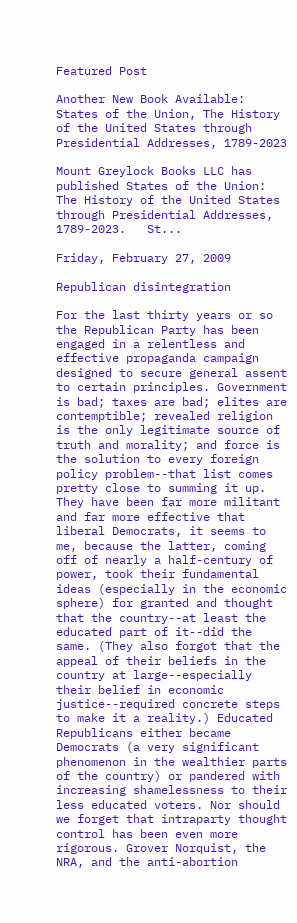Featured Post

Another New Book Available: States of the Union, The History of the United States through Presidential Addresses, 1789-2023

Mount Greylock Books LLC has published States of the Union: The History of the United States through Presidential Addresses, 1789-2023.   St...

Friday, February 27, 2009

Republican disintegration

For the last thirty years or so the Republican Party has been engaged in a relentless and effective propaganda campaign designed to secure general assent to certain principles. Government is bad; taxes are bad; elites are contemptible; revealed religion is the only legitimate source of truth and morality; and force is the solution to every foreign policy problem--that list comes pretty close to summing it up. They have been far more militant and far more effective that liberal Democrats, it seems to me, because the latter, coming off of nearly a half-century of power, took their fundamental ideas (especially in the economic sphere) for granted and thought that the country--at least the educated part of it--did the same. (They also forgot that the appeal of their beliefs in the country at large--especially their belief in economic justice--required concrete steps to make it a reality.) Educated Republicans either became Democrats (a very significant phenomenon in the wealthier parts of the country) or pandered with increasing shamelessness to their less educated voters. Nor should we forget that intraparty thought control has been even more rigorous. Grover Norquist, the NRA, and the anti-abortion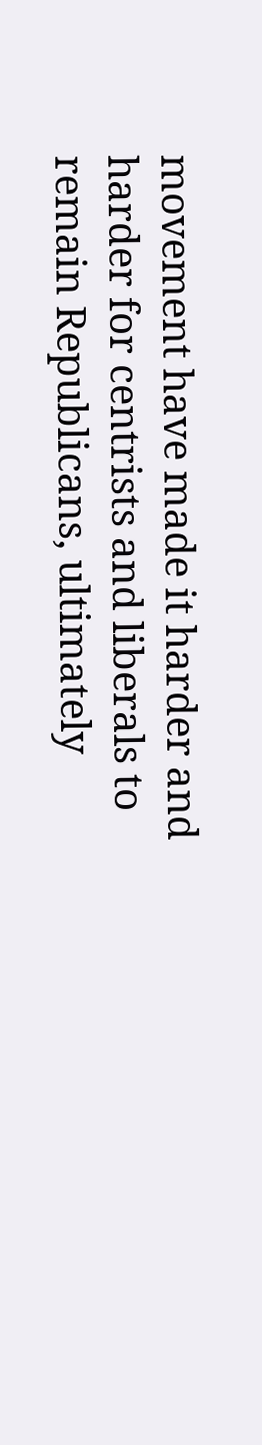movement have made it harder and harder for centrists and liberals to remain Republicans, ultimately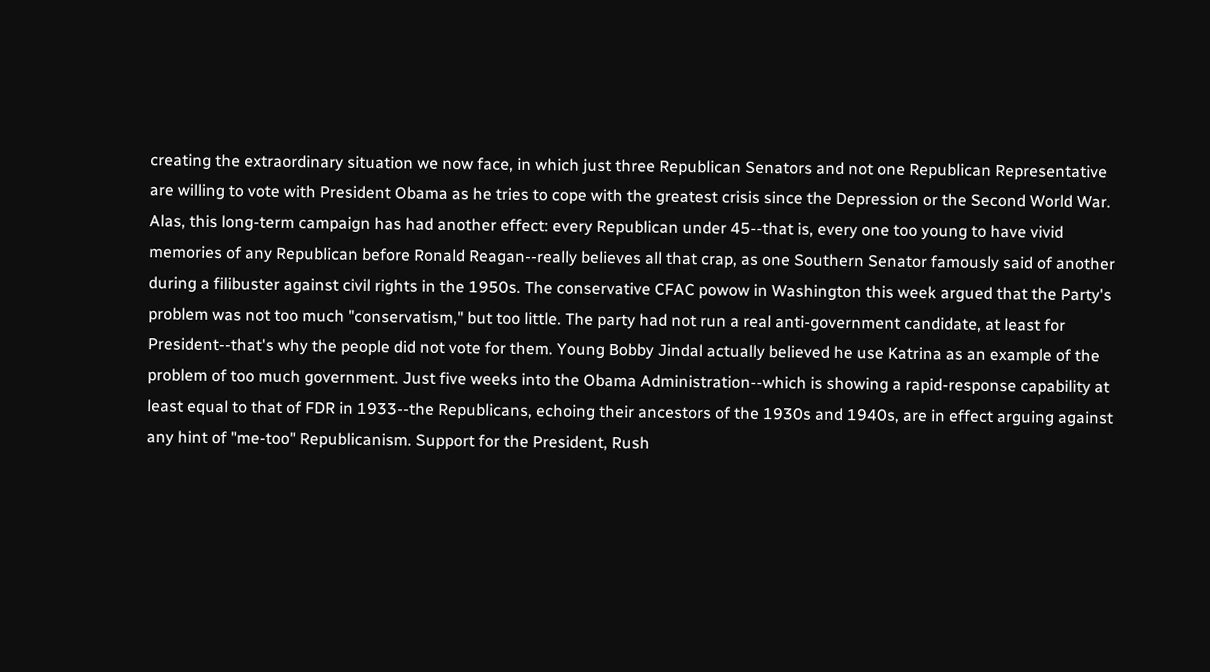creating the extraordinary situation we now face, in which just three Republican Senators and not one Republican Representative are willing to vote with President Obama as he tries to cope with the greatest crisis since the Depression or the Second World War.
Alas, this long-term campaign has had another effect: every Republican under 45--that is, every one too young to have vivid memories of any Republican before Ronald Reagan--really believes all that crap, as one Southern Senator famously said of another during a filibuster against civil rights in the 1950s. The conservative CFAC powow in Washington this week argued that the Party's problem was not too much "conservatism," but too little. The party had not run a real anti-government candidate, at least for President--that's why the people did not vote for them. Young Bobby Jindal actually believed he use Katrina as an example of the problem of too much government. Just five weeks into the Obama Administration--which is showing a rapid-response capability at least equal to that of FDR in 1933--the Republicans, echoing their ancestors of the 1930s and 1940s, are in effect arguing against any hint of "me-too" Republicanism. Support for the President, Rush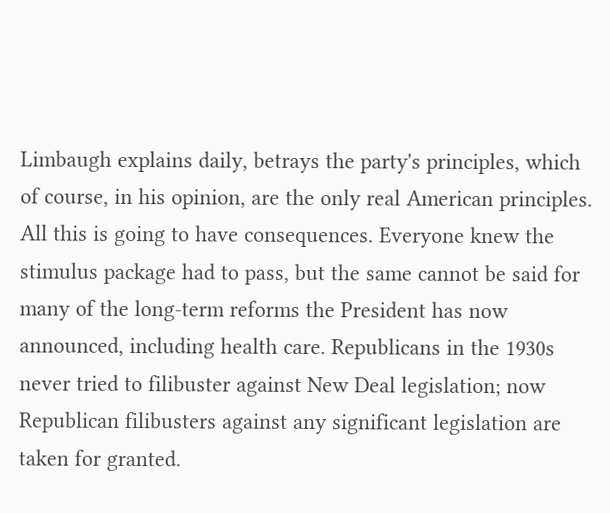Limbaugh explains daily, betrays the party's principles, which of course, in his opinion, are the only real American principles.
All this is going to have consequences. Everyone knew the stimulus package had to pass, but the same cannot be said for many of the long-term reforms the President has now announced, including health care. Republicans in the 1930s never tried to filibuster against New Deal legislation; now Republican filibusters against any significant legislation are taken for granted.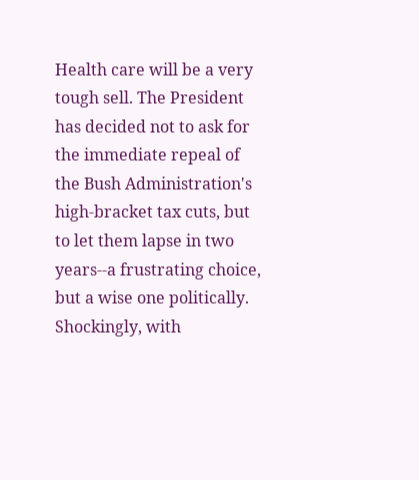Health care will be a very tough sell. The President has decided not to ask for the immediate repeal of the Bush Administration's high-bracket tax cuts, but to let them lapse in two years--a frustrating choice, but a wise one politically. Shockingly, with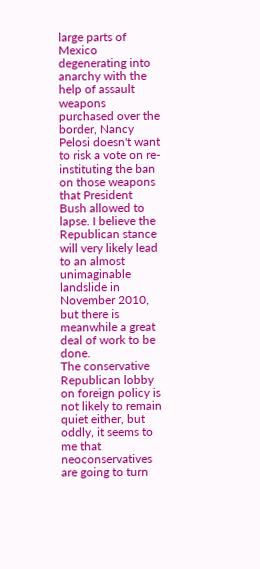large parts of Mexico degenerating into anarchy with the help of assault weapons purchased over the border, Nancy Pelosi doesn't want to risk a vote on re-instituting the ban on those weapons that President Bush allowed to lapse. I believe the Republican stance will very likely lead to an almost unimaginable landslide in November 2010, but there is meanwhile a great deal of work to be done.
The conservative Republican lobby on foreign policy is not likely to remain quiet either, but oddly, it seems to me that neoconservatives are going to turn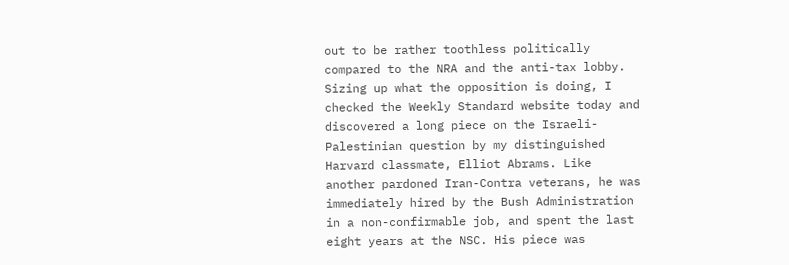out to be rather toothless politically compared to the NRA and the anti-tax lobby. Sizing up what the opposition is doing, I checked the Weekly Standard website today and discovered a long piece on the Israeli-Palestinian question by my distinguished Harvard classmate, Elliot Abrams. Like another pardoned Iran-Contra veterans, he was immediately hired by the Bush Administration in a non-confirmable job, and spent the last eight years at the NSC. His piece was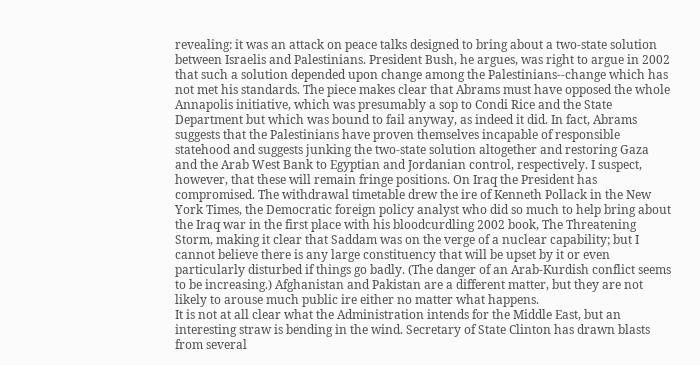revealing: it was an attack on peace talks designed to bring about a two-state solution between Israelis and Palestinians. President Bush, he argues, was right to argue in 2002 that such a solution depended upon change among the Palestinians--change which has not met his standards. The piece makes clear that Abrams must have opposed the whole Annapolis initiative, which was presumably a sop to Condi Rice and the State Department but which was bound to fail anyway, as indeed it did. In fact, Abrams suggests that the Palestinians have proven themselves incapable of responsible statehood and suggests junking the two-state solution altogether and restoring Gaza and the Arab West Bank to Egyptian and Jordanian control, respectively. I suspect, however, that these will remain fringe positions. On Iraq the President has compromised. The withdrawal timetable drew the ire of Kenneth Pollack in the New York Times, the Democratic foreign policy analyst who did so much to help bring about the Iraq war in the first place with his bloodcurdling 2002 book, The Threatening Storm, making it clear that Saddam was on the verge of a nuclear capability; but I cannot believe there is any large constituency that will be upset by it or even particularly disturbed if things go badly. (The danger of an Arab-Kurdish conflict seems to be increasing.) Afghanistan and Pakistan are a different matter, but they are not likely to arouse much public ire either no matter what happens.
It is not at all clear what the Administration intends for the Middle East, but an interesting straw is bending in the wind. Secretary of State Clinton has drawn blasts from several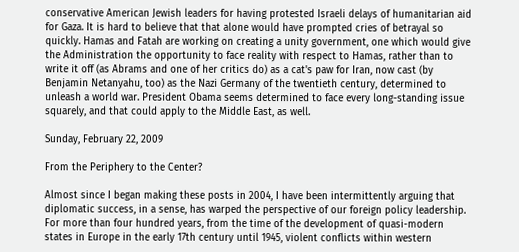conservative American Jewish leaders for having protested Israeli delays of humanitarian aid for Gaza. It is hard to believe that that alone would have prompted cries of betrayal so quickly. Hamas and Fatah are working on creating a unity government, one which would give the Administration the opportunity to face reality with respect to Hamas, rather than to write it off (as Abrams and one of her critics do) as a cat's paw for Iran, now cast (by Benjamin Netanyahu, too) as the Nazi Germany of the twentieth century, determined to unleash a world war. President Obama seems determined to face every long-standing issue squarely, and that could apply to the Middle East, as well.

Sunday, February 22, 2009

From the Periphery to the Center?

Almost since I began making these posts in 2004, I have been intermittently arguing that diplomatic success, in a sense, has warped the perspective of our foreign policy leadership. For more than four hundred years, from the time of the development of quasi-modern states in Europe in the early 17th century until 1945, violent conflicts within western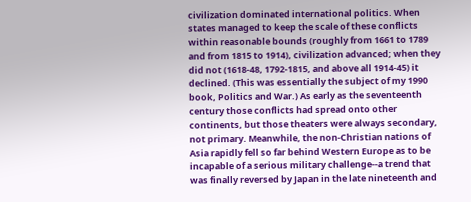civilization dominated international politics. When states managed to keep the scale of these conflicts within reasonable bounds (roughly from 1661 to 1789 and from 1815 to 1914), civilization advanced; when they did not (1618-48, 1792-1815, and above all 1914-45) it declined. (This was essentially the subject of my 1990 book, Politics and War.) As early as the seventeenth century those conflicts had spread onto other continents, but those theaters were always secondary, not primary. Meanwhile, the non-Christian nations of Asia rapidly fell so far behind Western Europe as to be incapable of a serious military challenge--a trend that was finally reversed by Japan in the late nineteenth and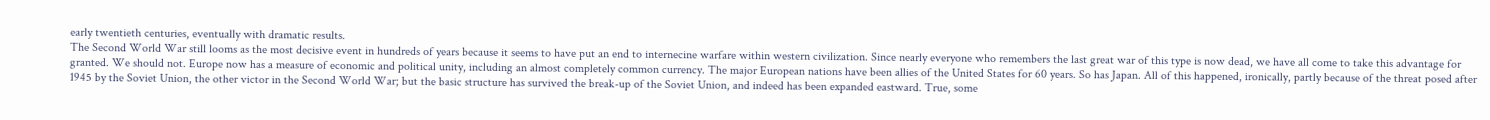early twentieth centuries, eventually with dramatic results.
The Second World War still looms as the most decisive event in hundreds of years because it seems to have put an end to internecine warfare within western civilization. Since nearly everyone who remembers the last great war of this type is now dead, we have all come to take this advantage for granted. We should not. Europe now has a measure of economic and political unity, including an almost completely common currency. The major European nations have been allies of the United States for 60 years. So has Japan. All of this happened, ironically, partly because of the threat posed after 1945 by the Soviet Union, the other victor in the Second World War; but the basic structure has survived the break-up of the Soviet Union, and indeed has been expanded eastward. True, some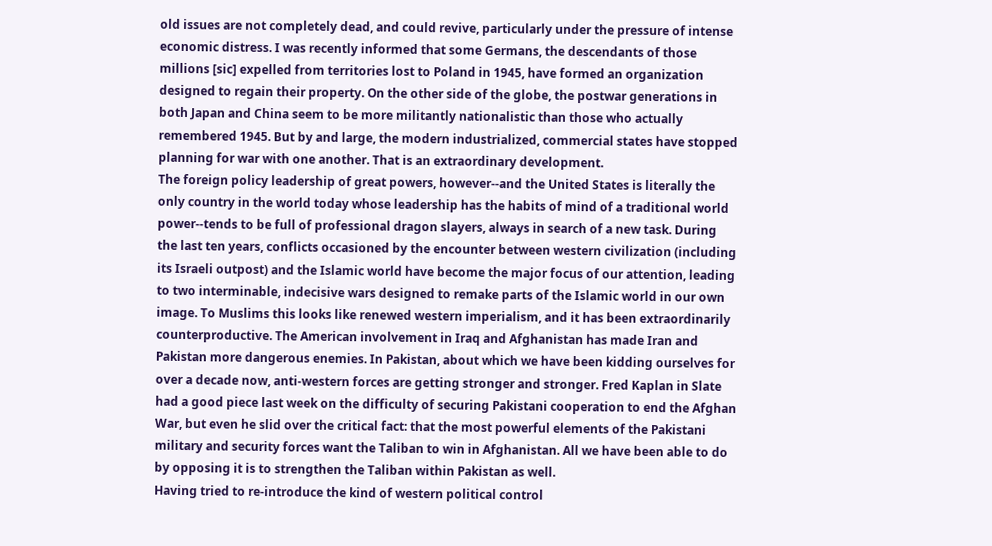old issues are not completely dead, and could revive, particularly under the pressure of intense economic distress. I was recently informed that some Germans, the descendants of those millions [sic] expelled from territories lost to Poland in 1945, have formed an organization designed to regain their property. On the other side of the globe, the postwar generations in both Japan and China seem to be more militantly nationalistic than those who actually remembered 1945. But by and large, the modern industrialized, commercial states have stopped planning for war with one another. That is an extraordinary development.
The foreign policy leadership of great powers, however--and the United States is literally the only country in the world today whose leadership has the habits of mind of a traditional world power--tends to be full of professional dragon slayers, always in search of a new task. During the last ten years, conflicts occasioned by the encounter between western civilization (including its Israeli outpost) and the Islamic world have become the major focus of our attention, leading to two interminable, indecisive wars designed to remake parts of the Islamic world in our own image. To Muslims this looks like renewed western imperialism, and it has been extraordinarily counterproductive. The American involvement in Iraq and Afghanistan has made Iran and Pakistan more dangerous enemies. In Pakistan, about which we have been kidding ourselves for over a decade now, anti-western forces are getting stronger and stronger. Fred Kaplan in Slate had a good piece last week on the difficulty of securing Pakistani cooperation to end the Afghan War, but even he slid over the critical fact: that the most powerful elements of the Pakistani military and security forces want the Taliban to win in Afghanistan. All we have been able to do by opposing it is to strengthen the Taliban within Pakistan as well.
Having tried to re-introduce the kind of western political control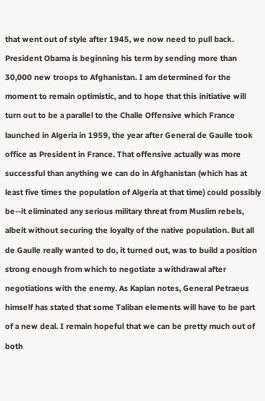that went out of style after 1945, we now need to pull back. President Obama is beginning his term by sending more than 30,000 new troops to Afghanistan. I am determined for the moment to remain optimistic, and to hope that this initiative will turn out to be a parallel to the Challe Offensive which France launched in Algeria in 1959, the year after General de Gaulle took office as President in France. That offensive actually was more successful than anything we can do in Afghanistan (which has at least five times the population of Algeria at that time) could possibly be--it eliminated any serious military threat from Muslim rebels, albeit without securing the loyalty of the native population. But all de Gaulle really wanted to do, it turned out, was to build a position strong enough from which to negotiate a withdrawal after negotiations with the enemy. As Kaplan notes, General Petraeus himself has stated that some Taliban elements will have to be part of a new deal. I remain hopeful that we can be pretty much out of both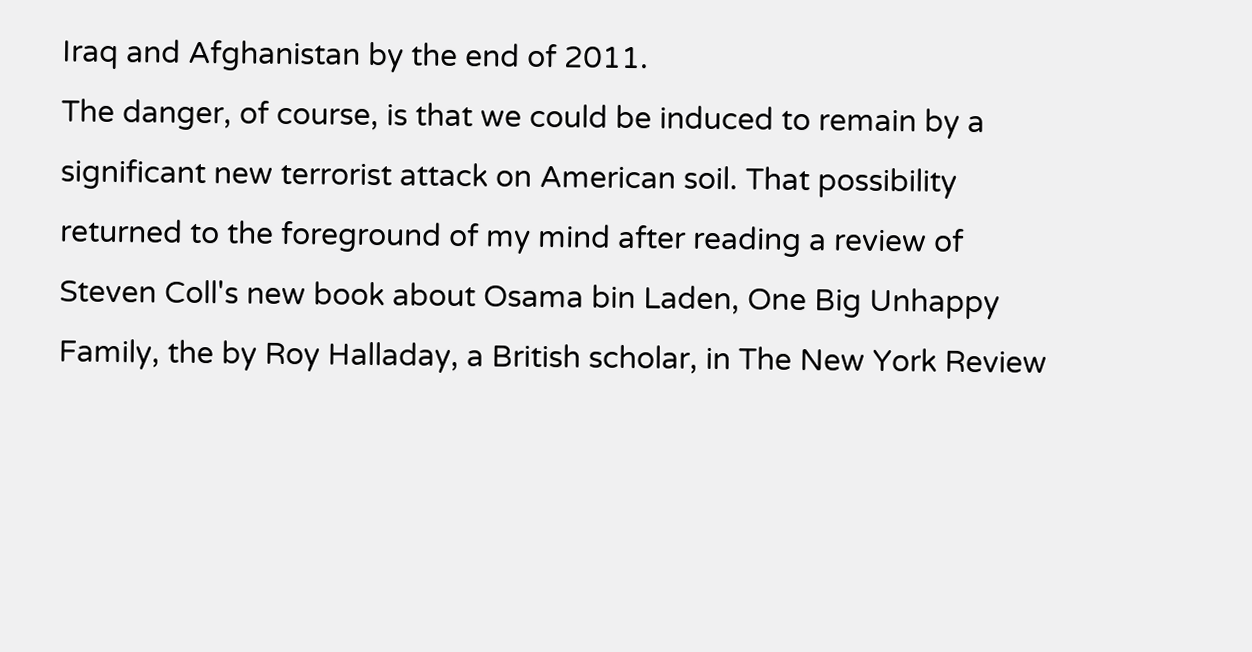Iraq and Afghanistan by the end of 2011.
The danger, of course, is that we could be induced to remain by a significant new terrorist attack on American soil. That possibility returned to the foreground of my mind after reading a review of Steven Coll's new book about Osama bin Laden, One Big Unhappy Family, the by Roy Halladay, a British scholar, in The New York Review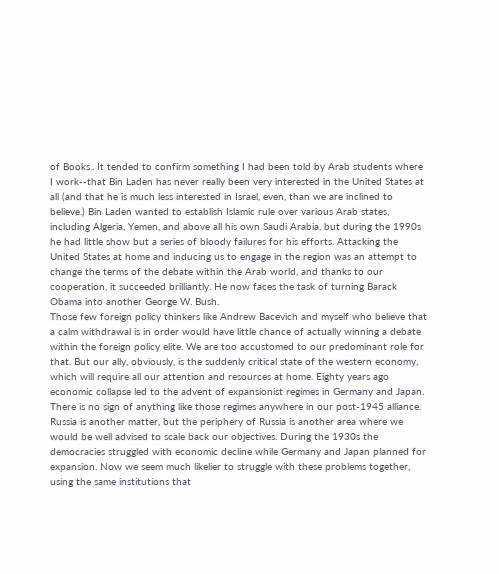of Books.. It tended to confirm something I had been told by Arab students where I work--that Bin Laden has never really been very interested in the United States at all (and that he is much less interested in Israel, even, than we are inclined to believe.) Bin Laden wanted to establish Islamic rule over various Arab states, including Algeria, Yemen, and above all his own Saudi Arabia, but during the 1990s he had little show but a series of bloody failures for his efforts. Attacking the United States at home and inducing us to engage in the region was an attempt to change the terms of the debate within the Arab world, and thanks to our cooperation, it succeeded brilliantly. He now faces the task of turning Barack Obama into another George W. Bush.
Those few foreign policy thinkers like Andrew Bacevich and myself who believe that a calm withdrawal is in order would have little chance of actually winning a debate within the foreign policy elite. We are too accustomed to our predominant role for that. But our ally, obviously, is the suddenly critical state of the western economy, which will require all our attention and resources at home. Eighty years ago economic collapse led to the advent of expansionist regimes in Germany and Japan. There is no sign of anything like those regimes anywhere in our post-1945 alliance. Russia is another matter, but the periphery of Russia is another area where we would be well advised to scale back our objectives. During the 1930s the democracies struggled with economic decline while Germany and Japan planned for expansion. Now we seem much likelier to struggle with these problems together, using the same institutions that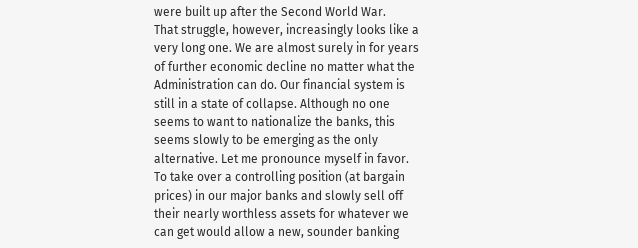were built up after the Second World War.
That struggle, however, increasingly looks like a very long one. We are almost surely in for years of further economic decline no matter what the Administration can do. Our financial system is still in a state of collapse. Although no one seems to want to nationalize the banks, this seems slowly to be emerging as the only alternative. Let me pronounce myself in favor. To take over a controlling position (at bargain prices) in our major banks and slowly sell off their nearly worthless assets for whatever we can get would allow a new, sounder banking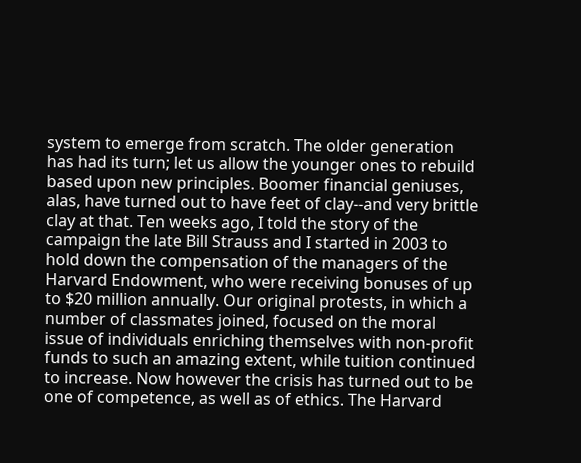system to emerge from scratch. The older generation has had its turn; let us allow the younger ones to rebuild based upon new principles. Boomer financial geniuses, alas, have turned out to have feet of clay--and very brittle clay at that. Ten weeks ago, I told the story of the campaign the late Bill Strauss and I started in 2003 to hold down the compensation of the managers of the Harvard Endowment, who were receiving bonuses of up to $20 million annually. Our original protests, in which a number of classmates joined, focused on the moral issue of individuals enriching themselves with non-profit funds to such an amazing extent, while tuition continued to increase. Now however the crisis has turned out to be one of competence, as well as of ethics. The Harvard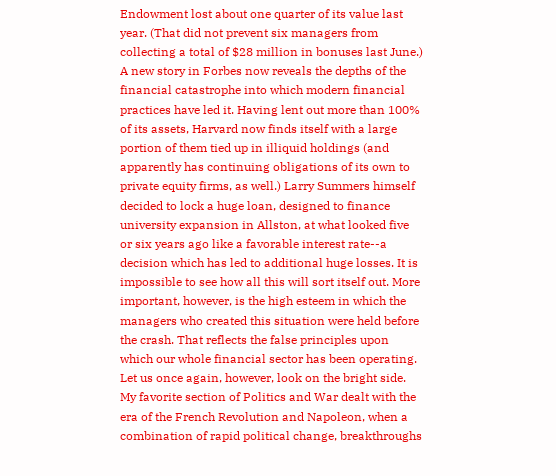Endowment lost about one quarter of its value last year. (That did not prevent six managers from collecting a total of $28 million in bonuses last June.) A new story in Forbes now reveals the depths of the financial catastrophe into which modern financial practices have led it. Having lent out more than 100% of its assets, Harvard now finds itself with a large portion of them tied up in illiquid holdings (and apparently has continuing obligations of its own to private equity firms, as well.) Larry Summers himself decided to lock a huge loan, designed to finance university expansion in Allston, at what looked five or six years ago like a favorable interest rate--a decision which has led to additional huge losses. It is impossible to see how all this will sort itself out. More important, however, is the high esteem in which the managers who created this situation were held before the crash. That reflects the false principles upon which our whole financial sector has been operating.
Let us once again, however, look on the bright side. My favorite section of Politics and War dealt with the era of the French Revolution and Napoleon, when a combination of rapid political change, breakthroughs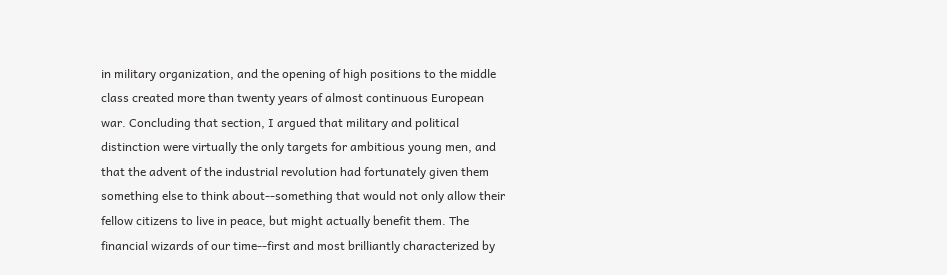in military organization, and the opening of high positions to the middle class created more than twenty years of almost continuous European war. Concluding that section, I argued that military and political distinction were virtually the only targets for ambitious young men, and that the advent of the industrial revolution had fortunately given them something else to think about--something that would not only allow their fellow citizens to live in peace, but might actually benefit them. The financial wizards of our time--first and most brilliantly characterized by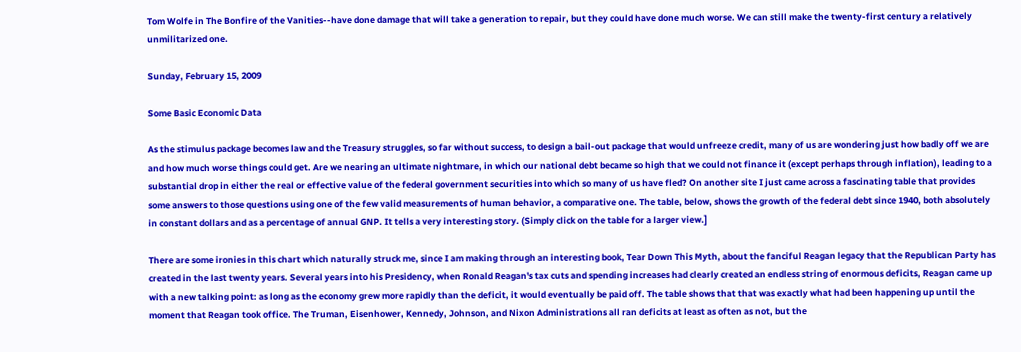Tom Wolfe in The Bonfire of the Vanities--have done damage that will take a generation to repair, but they could have done much worse. We can still make the twenty-first century a relatively unmilitarized one.

Sunday, February 15, 2009

Some Basic Economic Data

As the stimulus package becomes law and the Treasury struggles, so far without success, to design a bail-out package that would unfreeze credit, many of us are wondering just how badly off we are and how much worse things could get. Are we nearing an ultimate nightmare, in which our national debt became so high that we could not finance it (except perhaps through inflation), leading to a substantial drop in either the real or effective value of the federal government securities into which so many of us have fled? On another site I just came across a fascinating table that provides some answers to those questions using one of the few valid measurements of human behavior, a comparative one. The table, below, shows the growth of the federal debt since 1940, both absolutely in constant dollars and as a percentage of annual GNP. It tells a very interesting story. (Simply click on the table for a larger view.]

There are some ironies in this chart which naturally struck me, since I am making through an interesting book, Tear Down This Myth, about the fanciful Reagan legacy that the Republican Party has created in the last twenty years. Several years into his Presidency, when Ronald Reagan's tax cuts and spending increases had clearly created an endless string of enormous deficits, Reagan came up with a new talking point: as long as the economy grew more rapidly than the deficit, it would eventually be paid off. The table shows that that was exactly what had been happening up until the moment that Reagan took office. The Truman, Eisenhower, Kennedy, Johnson, and Nixon Administrations all ran deficits at least as often as not, but the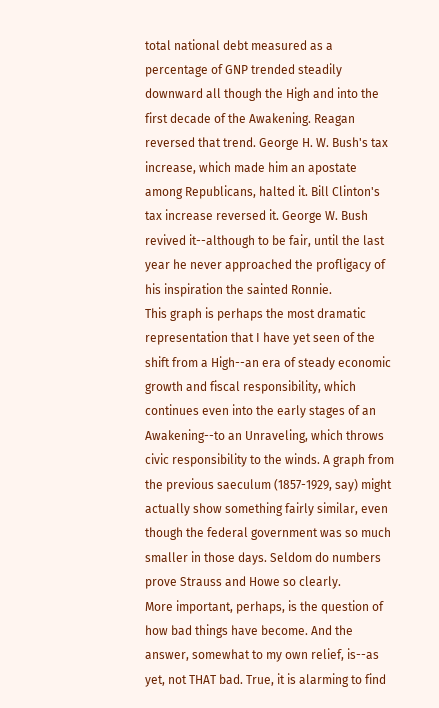total national debt measured as a percentage of GNP trended steadily downward all though the High and into the first decade of the Awakening. Reagan reversed that trend. George H. W. Bush's tax increase, which made him an apostate among Republicans, halted it. Bill Clinton's tax increase reversed it. George W. Bush revived it--although to be fair, until the last year he never approached the profligacy of his inspiration the sainted Ronnie.
This graph is perhaps the most dramatic representation that I have yet seen of the shift from a High--an era of steady economic growth and fiscal responsibility, which continues even into the early stages of an Awakening--to an Unraveling, which throws civic responsibility to the winds. A graph from the previous saeculum (1857-1929, say) might actually show something fairly similar, even though the federal government was so much smaller in those days. Seldom do numbers prove Strauss and Howe so clearly.
More important, perhaps, is the question of how bad things have become. And the answer, somewhat to my own relief, is--as yet, not THAT bad. True, it is alarming to find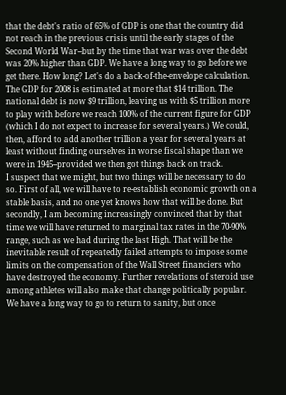that the debt's ratio of 65% of GDP is one that the country did not reach in the previous crisis until the early stages of the Second World War--but by the time that war was over the debt was 20% higher than GDP. We have a long way to go before we get there. How long? Let's do a back-of-the-envelope calculation. The GDP for 2008 is estimated at more that $14 trillion. The national debt is now $9 trillion, leaving us with $5 trillion more to play with before we reach 100% of the current figure for GDP (which I do not expect to increase for several years.) We could, then, afford to add another trillion a year for several years at least without finding ourselves in worse fiscal shape than we were in 1945--provided we then got things back on track.
I suspect that we might, but two things will be necessary to do so. First of all, we will have to re-establish economic growth on a stable basis, and no one yet knows how that will be done. But secondly, I am becoming increasingly convinced that by that time we will have returned to marginal tax rates in the 70-90% range, such as we had during the last High. That will be the inevitable result of repeatedly failed attempts to impose some limits on the compensation of the Wall Street financiers who have destroyed the economy. Further revelations of steroid use among athletes will also make that change politically popular. We have a long way to go to return to sanity, but once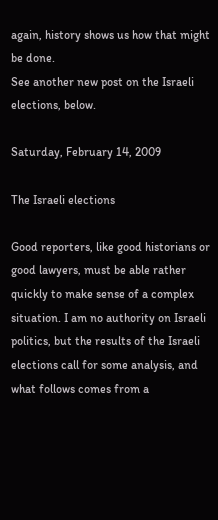again, history shows us how that might be done.
See another new post on the Israeli elections, below.

Saturday, February 14, 2009

The Israeli elections

Good reporters, like good historians or good lawyers, must be able rather quickly to make sense of a complex situation. I am no authority on Israeli politics, but the results of the Israeli elections call for some analysis, and what follows comes from a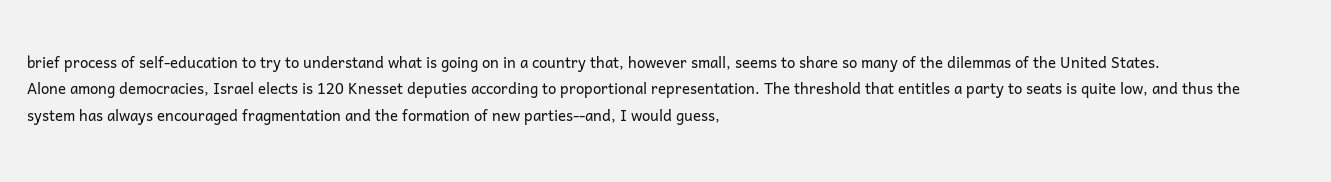brief process of self-education to try to understand what is going on in a country that, however small, seems to share so many of the dilemmas of the United States.
Alone among democracies, Israel elects is 120 Knesset deputies according to proportional representation. The threshold that entitles a party to seats is quite low, and thus the system has always encouraged fragmentation and the formation of new parties--and, I would guess,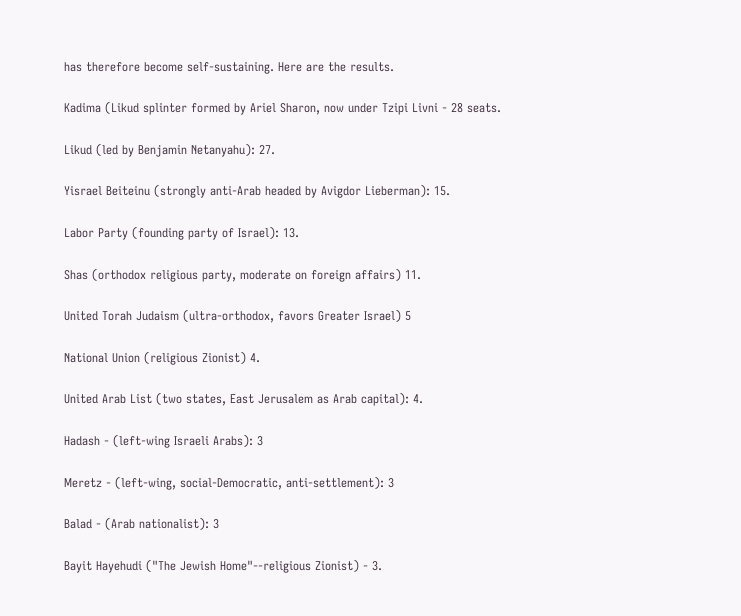has therefore become self-sustaining. Here are the results.

Kadima (Likud splinter formed by Ariel Sharon, now under Tzipi Livni - 28 seats.

Likud (led by Benjamin Netanyahu): 27.

Yisrael Beiteinu (strongly anti-Arab headed by Avigdor Lieberman): 15.

Labor Party (founding party of Israel): 13.

Shas (orthodox religious party, moderate on foreign affairs) 11.

United Torah Judaism (ultra-orthodox, favors Greater Israel) 5

National Union (religious Zionist) 4.

United Arab List (two states, East Jerusalem as Arab capital): 4.

Hadash - (left-wing Israeli Arabs): 3

Meretz - (left-wing, social-Democratic, anti-settlement): 3

Balad - (Arab nationalist): 3

Bayit Hayehudi ("The Jewish Home"--religious Zionist) - 3.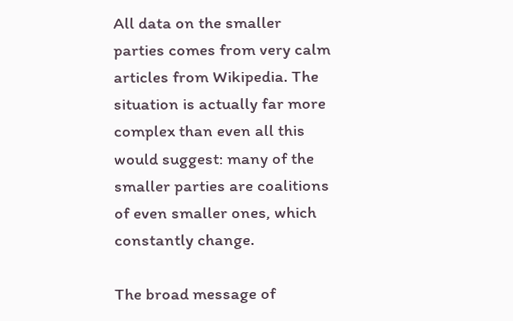All data on the smaller parties comes from very calm articles from Wikipedia. The situation is actually far more complex than even all this would suggest: many of the smaller parties are coalitions of even smaller ones, which constantly change.

The broad message of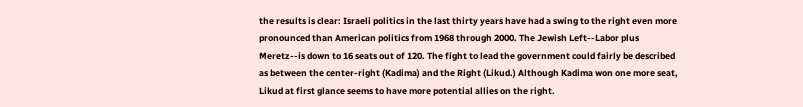the results is clear: Israeli politics in the last thirty years have had a swing to the right even more pronounced than American politics from 1968 through 2000. The Jewish Left--Labor plus Meretz--is down to 16 seats out of 120. The fight to lead the government could fairly be described as between the center-right (Kadima) and the Right (Likud.) Although Kadima won one more seat, Likud at first glance seems to have more potential allies on the right.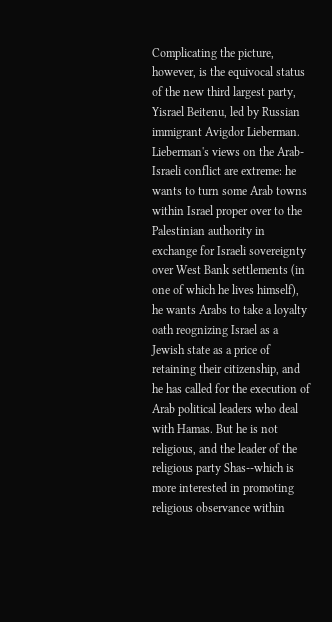Complicating the picture, however, is the equivocal status of the new third largest party, Yisrael Beitenu, led by Russian immigrant Avigdor Lieberman. Lieberman's views on the Arab-Israeli conflict are extreme: he wants to turn some Arab towns within Israel proper over to the Palestinian authority in exchange for Israeli sovereignty over West Bank settlements (in one of which he lives himself), he wants Arabs to take a loyalty oath reognizing Israel as a Jewish state as a price of retaining their citizenship, and he has called for the execution of Arab political leaders who deal with Hamas. But he is not religious, and the leader of the religious party Shas--which is more interested in promoting religious observance within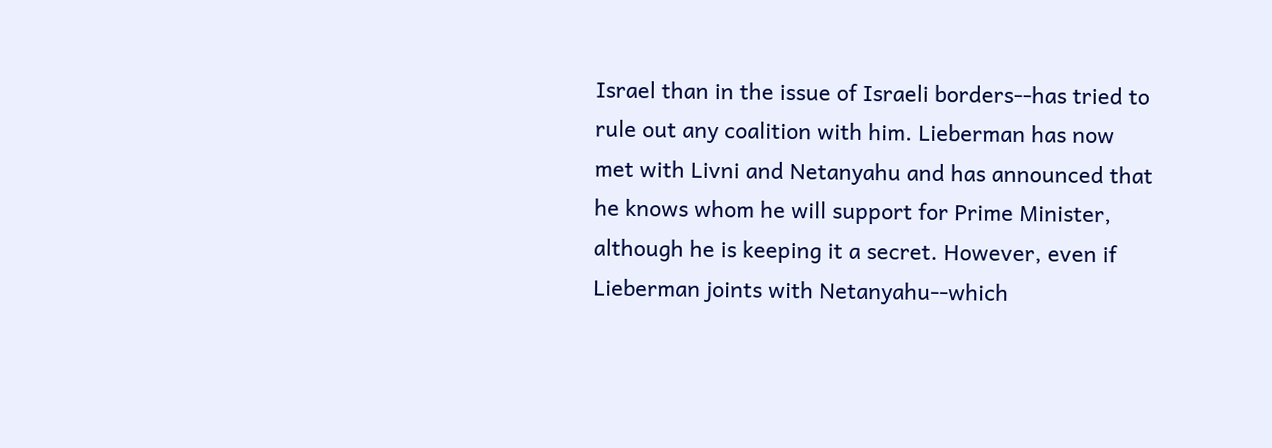Israel than in the issue of Israeli borders--has tried to rule out any coalition with him. Lieberman has now met with Livni and Netanyahu and has announced that he knows whom he will support for Prime Minister, although he is keeping it a secret. However, even if Lieberman joints with Netanyahu--which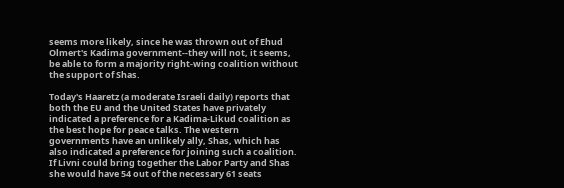seems more likely, since he was thrown out of Ehud Olmert's Kadima government--they will not, it seems, be able to form a majority right-wing coalition without the support of Shas.

Today's Haaretz (a moderate Israeli daily) reports that both the EU and the United States have privately indicated a preference for a Kadima-Likud coalition as the best hope for peace talks. The western governments have an unlikely ally, Shas, which has also indicated a preference for joining such a coalition. If Livni could bring together the Labor Party and Shas she would have 54 out of the necessary 61 seats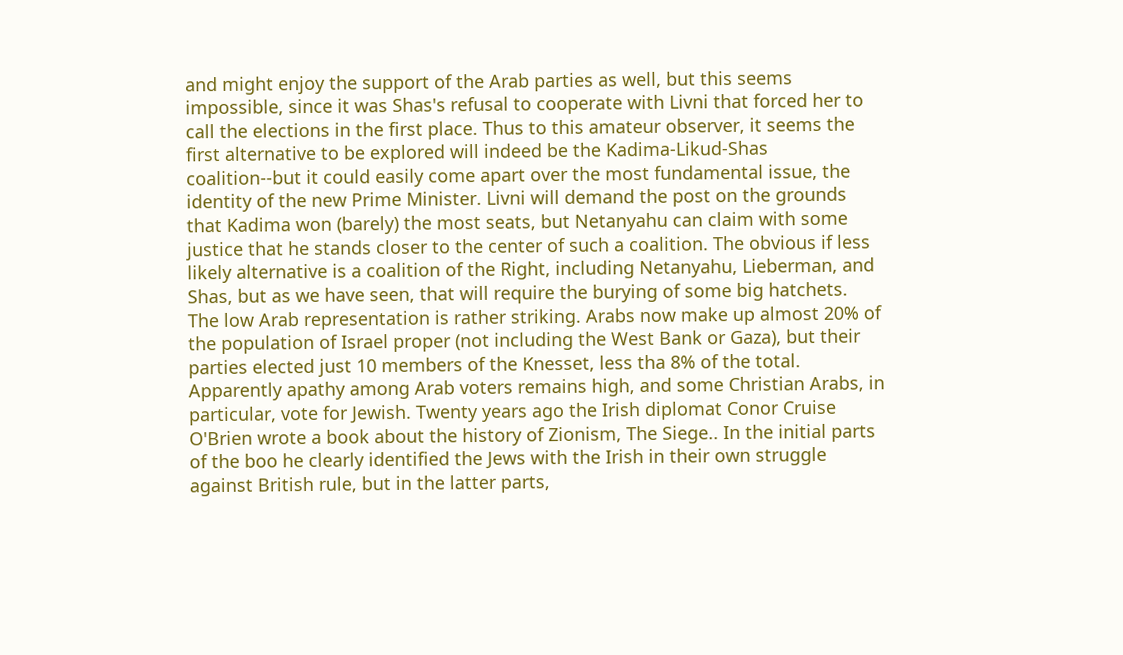and might enjoy the support of the Arab parties as well, but this seems impossible, since it was Shas's refusal to cooperate with Livni that forced her to call the elections in the first place. Thus to this amateur observer, it seems the first alternative to be explored will indeed be the Kadima-Likud-Shas coalition--but it could easily come apart over the most fundamental issue, the identity of the new Prime Minister. Livni will demand the post on the grounds that Kadima won (barely) the most seats, but Netanyahu can claim with some justice that he stands closer to the center of such a coalition. The obvious if less likely alternative is a coalition of the Right, including Netanyahu, Lieberman, and Shas, but as we have seen, that will require the burying of some big hatchets.
The low Arab representation is rather striking. Arabs now make up almost 20% of the population of Israel proper (not including the West Bank or Gaza), but their parties elected just 10 members of the Knesset, less tha 8% of the total. Apparently apathy among Arab voters remains high, and some Christian Arabs, in particular, vote for Jewish. Twenty years ago the Irish diplomat Conor Cruise O'Brien wrote a book about the history of Zionism, The Siege.. In the initial parts of the boo he clearly identified the Jews with the Irish in their own struggle against British rule, but in the latter parts,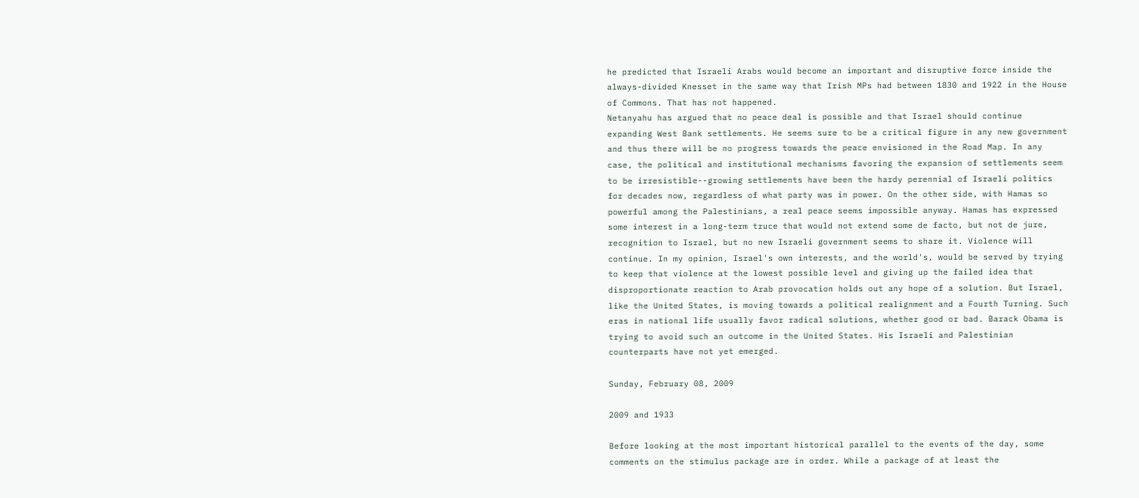he predicted that Israeli Arabs would become an important and disruptive force inside the always-divided Knesset in the same way that Irish MPs had between 1830 and 1922 in the House of Commons. That has not happened.
Netanyahu has argued that no peace deal is possible and that Israel should continue expanding West Bank settlements. He seems sure to be a critical figure in any new government and thus there will be no progress towards the peace envisioned in the Road Map. In any case, the political and institutional mechanisms favoring the expansion of settlements seem to be irresistible--growing settlements have been the hardy perennial of Israeli politics for decades now, regardless of what party was in power. On the other side, with Hamas so powerful among the Palestinians, a real peace seems impossible anyway. Hamas has expressed some interest in a long-term truce that would not extend some de facto, but not de jure, recognition to Israel, but no new Israeli government seems to share it. Violence will continue. In my opinion, Israel's own interests, and the world's, would be served by trying to keep that violence at the lowest possible level and giving up the failed idea that disproportionate reaction to Arab provocation holds out any hope of a solution. But Israel, like the United States, is moving towards a political realignment and a Fourth Turning. Such eras in national life usually favor radical solutions, whether good or bad. Barack Obama is trying to avoid such an outcome in the United States. His Israeli and Palestinian counterparts have not yet emerged.

Sunday, February 08, 2009

2009 and 1933

Before looking at the most important historical parallel to the events of the day, some comments on the stimulus package are in order. While a package of at least the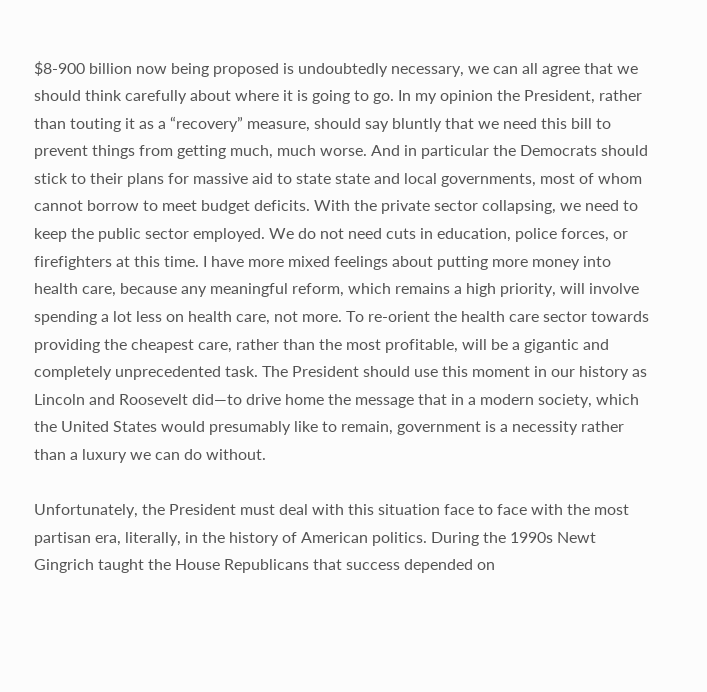$8-900 billion now being proposed is undoubtedly necessary, we can all agree that we should think carefully about where it is going to go. In my opinion the President, rather than touting it as a “recovery” measure, should say bluntly that we need this bill to prevent things from getting much, much worse. And in particular the Democrats should stick to their plans for massive aid to state state and local governments, most of whom cannot borrow to meet budget deficits. With the private sector collapsing, we need to keep the public sector employed. We do not need cuts in education, police forces, or firefighters at this time. I have more mixed feelings about putting more money into health care, because any meaningful reform, which remains a high priority, will involve spending a lot less on health care, not more. To re-orient the health care sector towards providing the cheapest care, rather than the most profitable, will be a gigantic and completely unprecedented task. The President should use this moment in our history as Lincoln and Roosevelt did—to drive home the message that in a modern society, which the United States would presumably like to remain, government is a necessity rather than a luxury we can do without.

Unfortunately, the President must deal with this situation face to face with the most partisan era, literally, in the history of American politics. During the 1990s Newt Gingrich taught the House Republicans that success depended on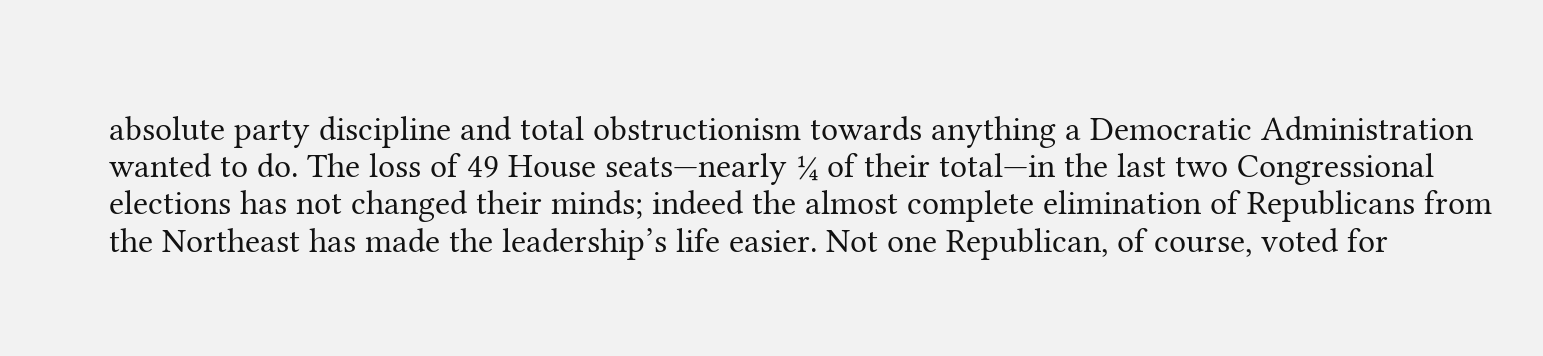absolute party discipline and total obstructionism towards anything a Democratic Administration wanted to do. The loss of 49 House seats—nearly ¼ of their total—in the last two Congressional elections has not changed their minds; indeed the almost complete elimination of Republicans from the Northeast has made the leadership’s life easier. Not one Republican, of course, voted for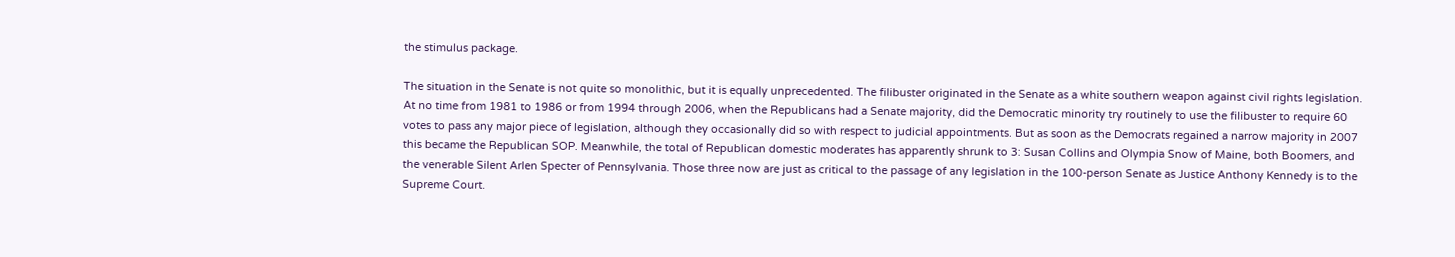the stimulus package.

The situation in the Senate is not quite so monolithic, but it is equally unprecedented. The filibuster originated in the Senate as a white southern weapon against civil rights legislation. At no time from 1981 to 1986 or from 1994 through 2006, when the Republicans had a Senate majority, did the Democratic minority try routinely to use the filibuster to require 60 votes to pass any major piece of legislation, although they occasionally did so with respect to judicial appointments. But as soon as the Democrats regained a narrow majority in 2007 this became the Republican SOP. Meanwhile, the total of Republican domestic moderates has apparently shrunk to 3: Susan Collins and Olympia Snow of Maine, both Boomers, and the venerable Silent Arlen Specter of Pennsylvania. Those three now are just as critical to the passage of any legislation in the 100-person Senate as Justice Anthony Kennedy is to the Supreme Court.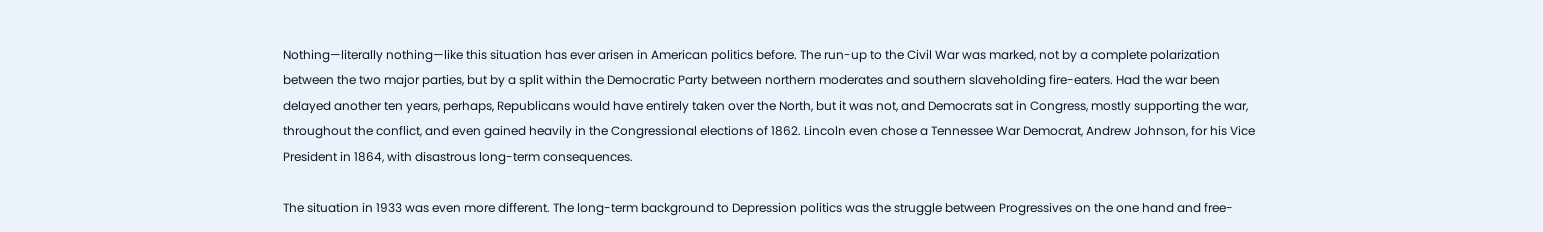Nothing—literally nothing—like this situation has ever arisen in American politics before. The run-up to the Civil War was marked, not by a complete polarization between the two major parties, but by a split within the Democratic Party between northern moderates and southern slaveholding fire-eaters. Had the war been delayed another ten years, perhaps, Republicans would have entirely taken over the North, but it was not, and Democrats sat in Congress, mostly supporting the war, throughout the conflict, and even gained heavily in the Congressional elections of 1862. Lincoln even chose a Tennessee War Democrat, Andrew Johnson, for his Vice President in 1864, with disastrous long-term consequences.

The situation in 1933 was even more different. The long-term background to Depression politics was the struggle between Progressives on the one hand and free-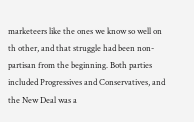marketeers like the ones we know so well on th other, and that struggle had been non-partisan from the beginning. Both parties included Progressives and Conservatives, and the New Deal was a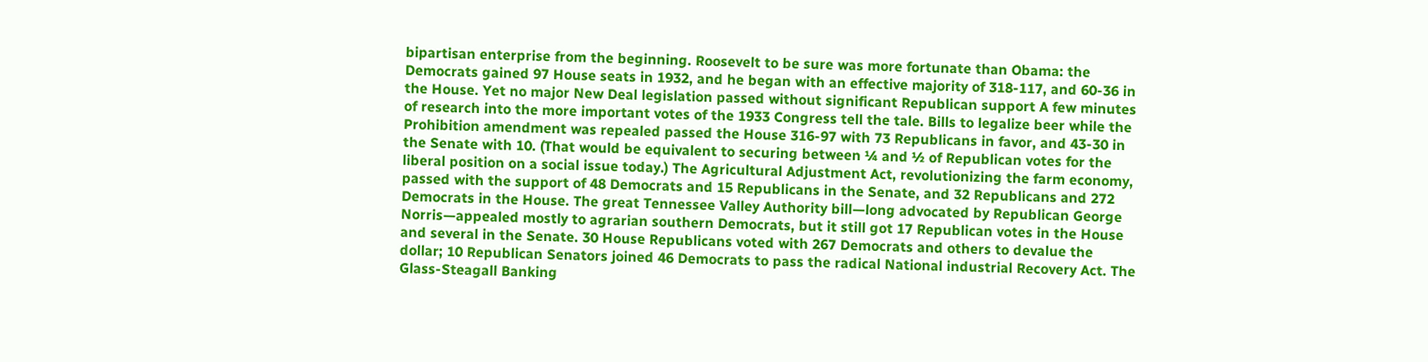bipartisan enterprise from the beginning. Roosevelt to be sure was more fortunate than Obama: the Democrats gained 97 House seats in 1932, and he began with an effective majority of 318-117, and 60-36 in the House. Yet no major New Deal legislation passed without significant Republican support A few minutes of research into the more important votes of the 1933 Congress tell the tale. Bills to legalize beer while the Prohibition amendment was repealed passed the House 316-97 with 73 Republicans in favor, and 43-30 in the Senate with 10. (That would be equivalent to securing between ¼ and ½ of Republican votes for the liberal position on a social issue today.) The Agricultural Adjustment Act, revolutionizing the farm economy, passed with the support of 48 Democrats and 15 Republicans in the Senate, and 32 Republicans and 272 Democrats in the House. The great Tennessee Valley Authority bill—long advocated by Republican George Norris—appealed mostly to agrarian southern Democrats, but it still got 17 Republican votes in the House and several in the Senate. 30 House Republicans voted with 267 Democrats and others to devalue the dollar; 10 Republican Senators joined 46 Democrats to pass the radical National industrial Recovery Act. The Glass-Steagall Banking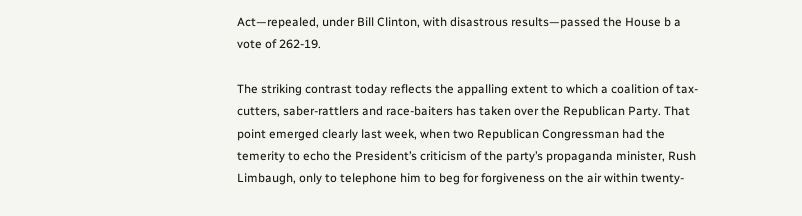Act—repealed, under Bill Clinton, with disastrous results—passed the House b a vote of 262-19.

The striking contrast today reflects the appalling extent to which a coalition of tax-cutters, saber-rattlers and race-baiters has taken over the Republican Party. That point emerged clearly last week, when two Republican Congressman had the temerity to echo the President’s criticism of the party’s propaganda minister, Rush Limbaugh, only to telephone him to beg for forgiveness on the air within twenty-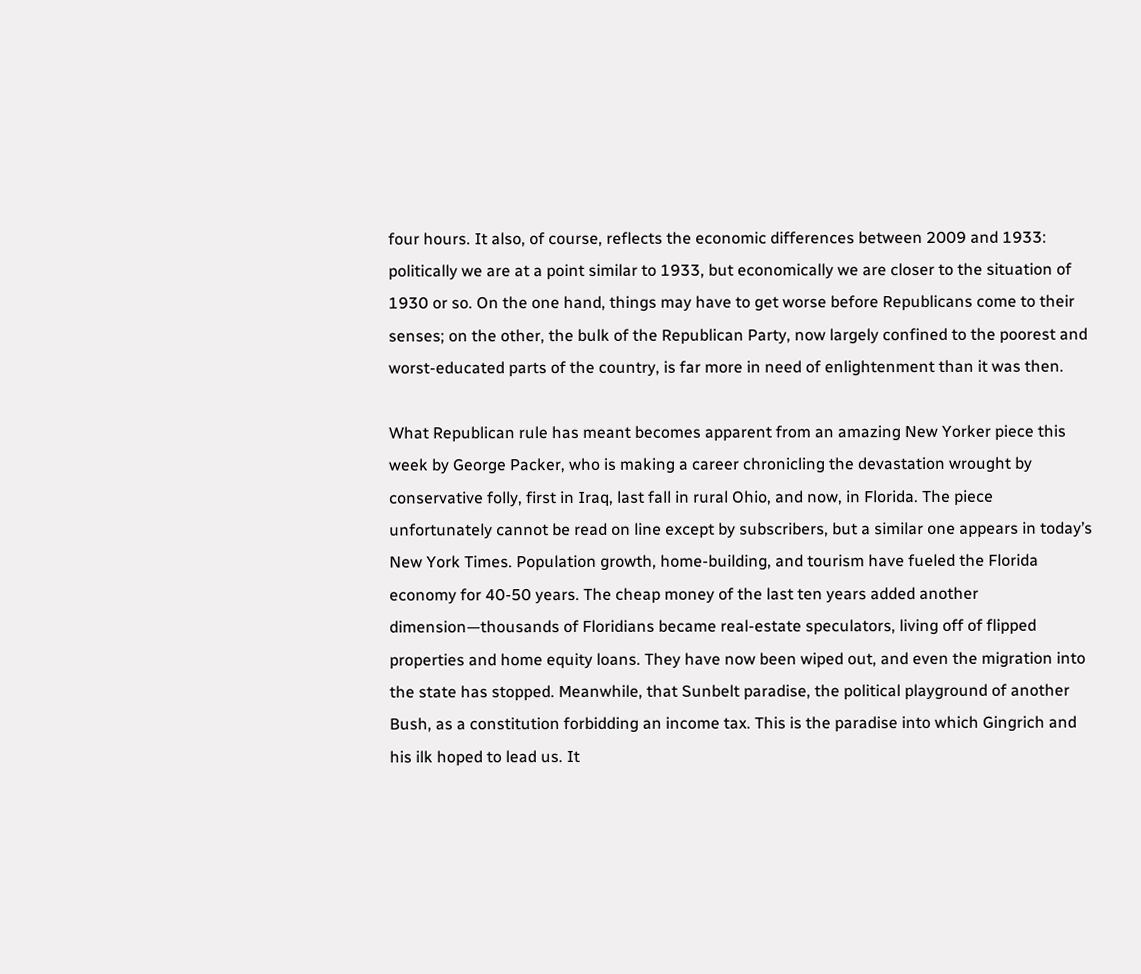four hours. It also, of course, reflects the economic differences between 2009 and 1933: politically we are at a point similar to 1933, but economically we are closer to the situation of 1930 or so. On the one hand, things may have to get worse before Republicans come to their senses; on the other, the bulk of the Republican Party, now largely confined to the poorest and worst-educated parts of the country, is far more in need of enlightenment than it was then.

What Republican rule has meant becomes apparent from an amazing New Yorker piece this week by George Packer, who is making a career chronicling the devastation wrought by conservative folly, first in Iraq, last fall in rural Ohio, and now, in Florida. The piece unfortunately cannot be read on line except by subscribers, but a similar one appears in today’s New York Times. Population growth, home-building, and tourism have fueled the Florida economy for 40-50 years. The cheap money of the last ten years added another dimension—thousands of Floridians became real-estate speculators, living off of flipped properties and home equity loans. They have now been wiped out, and even the migration into the state has stopped. Meanwhile, that Sunbelt paradise, the political playground of another Bush, as a constitution forbidding an income tax. This is the paradise into which Gingrich and his ilk hoped to lead us. It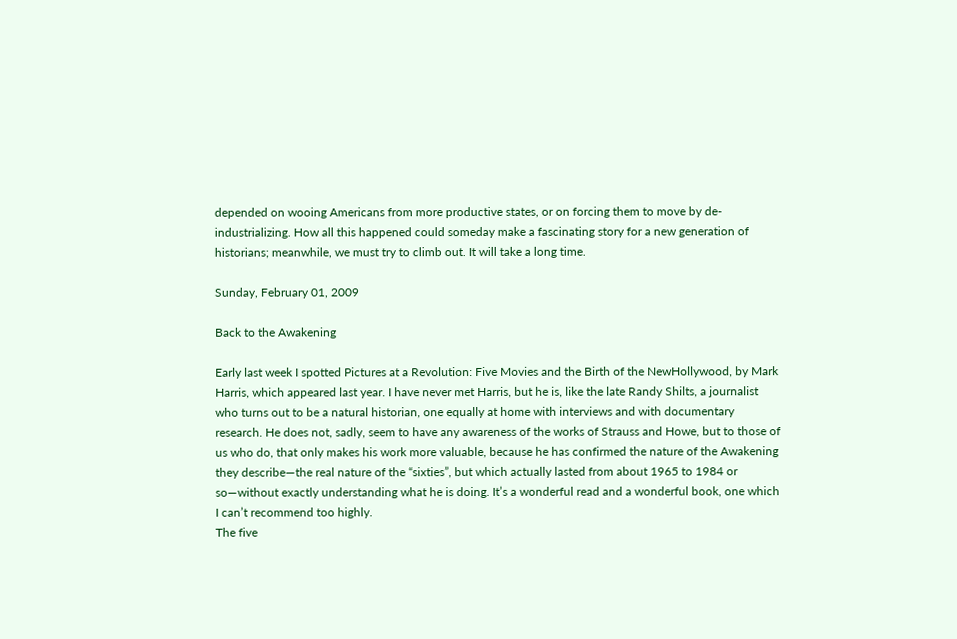depended on wooing Americans from more productive states, or on forcing them to move by de-industrializing. How all this happened could someday make a fascinating story for a new generation of historians; meanwhile, we must try to climb out. It will take a long time.

Sunday, February 01, 2009

Back to the Awakening

Early last week I spotted Pictures at a Revolution: Five Movies and the Birth of the NewHollywood, by Mark Harris, which appeared last year. I have never met Harris, but he is, like the late Randy Shilts, a journalist who turns out to be a natural historian, one equally at home with interviews and with documentary research. He does not, sadly, seem to have any awareness of the works of Strauss and Howe, but to those of us who do, that only makes his work more valuable, because he has confirmed the nature of the Awakening they describe—the real nature of the “sixties”, but which actually lasted from about 1965 to 1984 or so—without exactly understanding what he is doing. It’s a wonderful read and a wonderful book, one which I can’t recommend too highly.
The five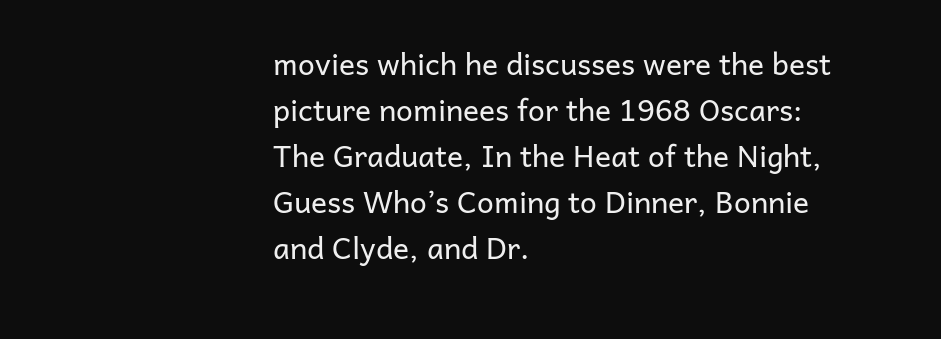movies which he discusses were the best picture nominees for the 1968 Oscars: The Graduate, In the Heat of the Night, Guess Who’s Coming to Dinner, Bonnie and Clyde, and Dr.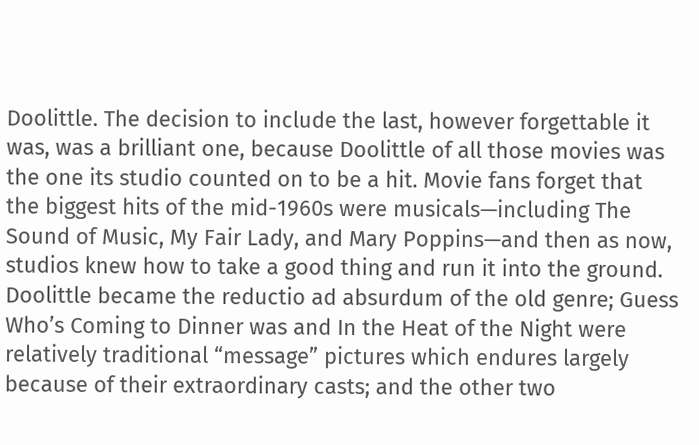Doolittle. The decision to include the last, however forgettable it was, was a brilliant one, because Doolittle of all those movies was the one its studio counted on to be a hit. Movie fans forget that the biggest hits of the mid-1960s were musicals—including The Sound of Music, My Fair Lady, and Mary Poppins—and then as now, studios knew how to take a good thing and run it into the ground. Doolittle became the reductio ad absurdum of the old genre; Guess Who’s Coming to Dinner was and In the Heat of the Night were relatively traditional “message” pictures which endures largely because of their extraordinary casts; and the other two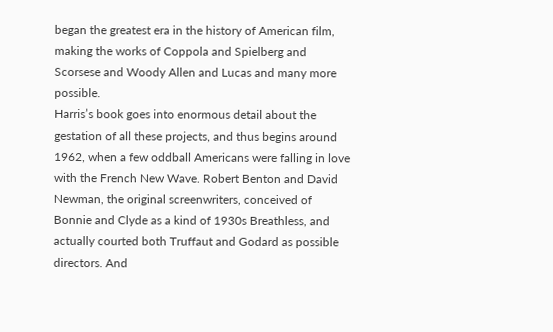began the greatest era in the history of American film, making the works of Coppola and Spielberg and Scorsese and Woody Allen and Lucas and many more possible.
Harris’s book goes into enormous detail about the gestation of all these projects, and thus begins around 1962, when a few oddball Americans were falling in love with the French New Wave. Robert Benton and David Newman, the original screenwriters, conceived of Bonnie and Clyde as a kind of 1930s Breathless, and actually courted both Truffaut and Godard as possible directors. And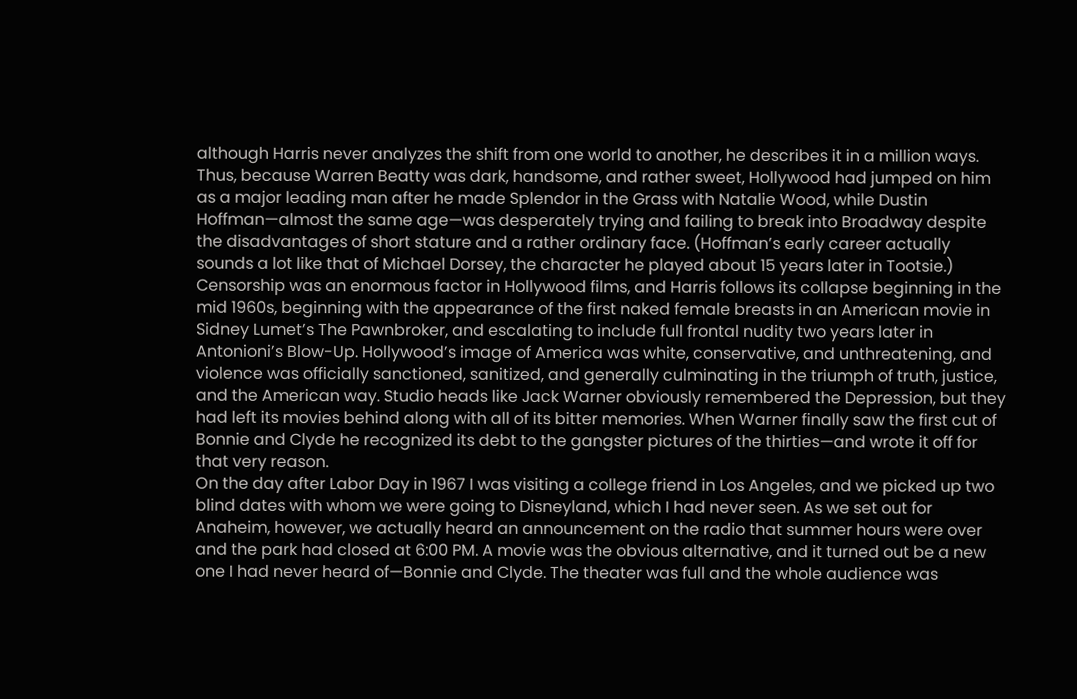although Harris never analyzes the shift from one world to another, he describes it in a million ways. Thus, because Warren Beatty was dark, handsome, and rather sweet, Hollywood had jumped on him as a major leading man after he made Splendor in the Grass with Natalie Wood, while Dustin Hoffman—almost the same age—was desperately trying and failing to break into Broadway despite the disadvantages of short stature and a rather ordinary face. (Hoffman’s early career actually sounds a lot like that of Michael Dorsey, the character he played about 15 years later in Tootsie.) Censorship was an enormous factor in Hollywood films, and Harris follows its collapse beginning in the mid 1960s, beginning with the appearance of the first naked female breasts in an American movie in Sidney Lumet’s The Pawnbroker, and escalating to include full frontal nudity two years later in Antonioni’s Blow-Up. Hollywood’s image of America was white, conservative, and unthreatening, and violence was officially sanctioned, sanitized, and generally culminating in the triumph of truth, justice, and the American way. Studio heads like Jack Warner obviously remembered the Depression, but they had left its movies behind along with all of its bitter memories. When Warner finally saw the first cut of Bonnie and Clyde he recognized its debt to the gangster pictures of the thirties—and wrote it off for that very reason.
On the day after Labor Day in 1967 I was visiting a college friend in Los Angeles, and we picked up two blind dates with whom we were going to Disneyland, which I had never seen. As we set out for Anaheim, however, we actually heard an announcement on the radio that summer hours were over and the park had closed at 6:00 PM. A movie was the obvious alternative, and it turned out be a new one I had never heard of—Bonnie and Clyde. The theater was full and the whole audience was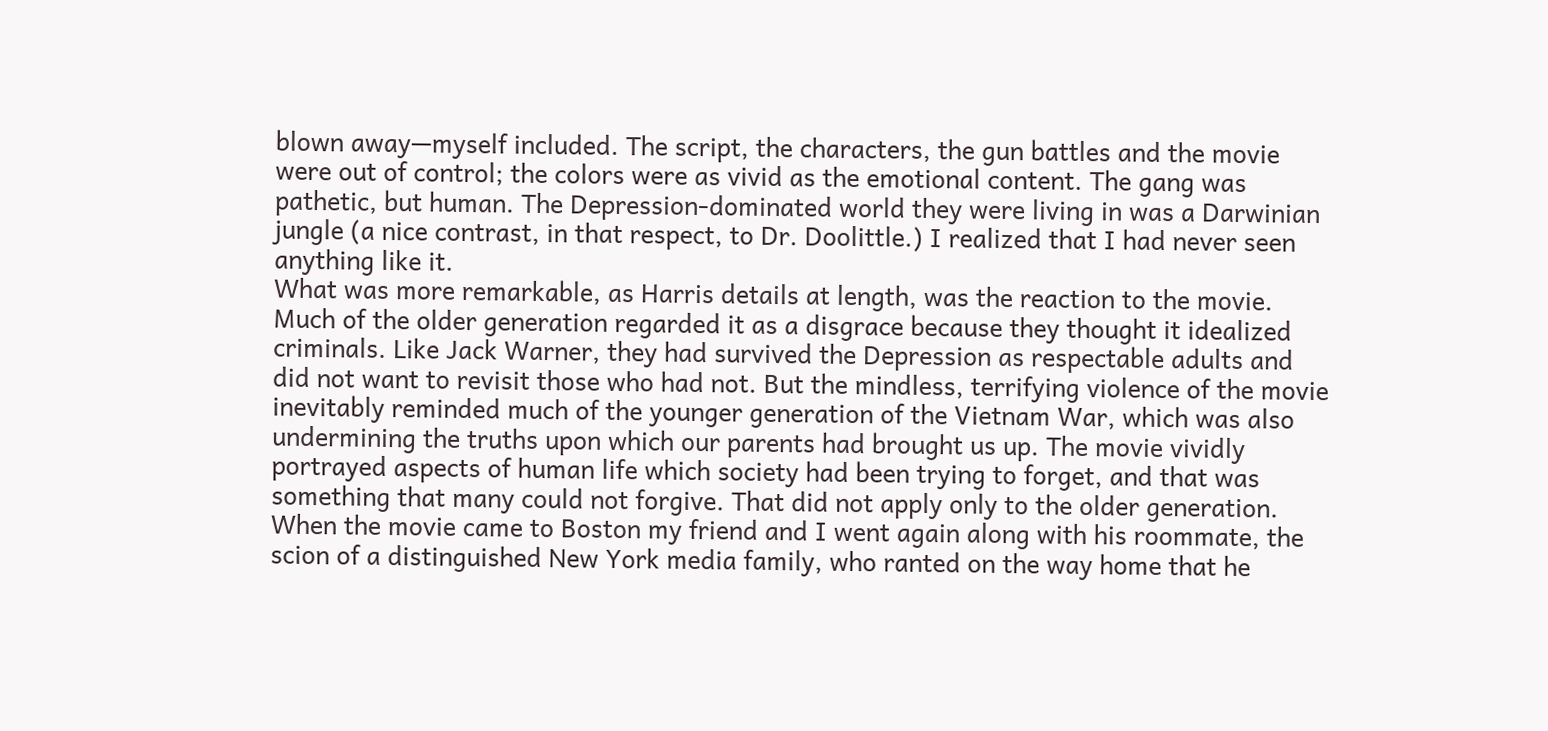blown away—myself included. The script, the characters, the gun battles and the movie were out of control; the colors were as vivid as the emotional content. The gang was pathetic, but human. The Depression-dominated world they were living in was a Darwinian jungle (a nice contrast, in that respect, to Dr. Doolittle.) I realized that I had never seen anything like it.
What was more remarkable, as Harris details at length, was the reaction to the movie. Much of the older generation regarded it as a disgrace because they thought it idealized criminals. Like Jack Warner, they had survived the Depression as respectable adults and did not want to revisit those who had not. But the mindless, terrifying violence of the movie inevitably reminded much of the younger generation of the Vietnam War, which was also undermining the truths upon which our parents had brought us up. The movie vividly portrayed aspects of human life which society had been trying to forget, and that was something that many could not forgive. That did not apply only to the older generation. When the movie came to Boston my friend and I went again along with his roommate, the scion of a distinguished New York media family, who ranted on the way home that he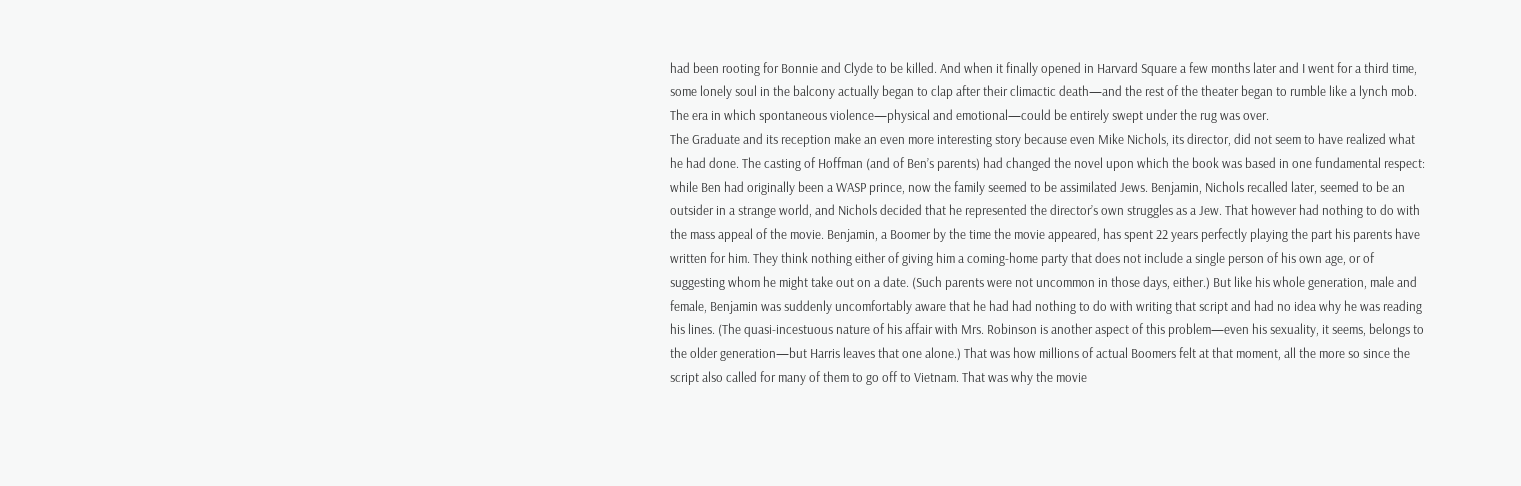had been rooting for Bonnie and Clyde to be killed. And when it finally opened in Harvard Square a few months later and I went for a third time, some lonely soul in the balcony actually began to clap after their climactic death—and the rest of the theater began to rumble like a lynch mob. The era in which spontaneous violence—physical and emotional—could be entirely swept under the rug was over.
The Graduate and its reception make an even more interesting story because even Mike Nichols, its director, did not seem to have realized what he had done. The casting of Hoffman (and of Ben’s parents) had changed the novel upon which the book was based in one fundamental respect: while Ben had originally been a WASP prince, now the family seemed to be assimilated Jews. Benjamin, Nichols recalled later, seemed to be an outsider in a strange world, and Nichols decided that he represented the director’s own struggles as a Jew. That however had nothing to do with the mass appeal of the movie. Benjamin, a Boomer by the time the movie appeared, has spent 22 years perfectly playing the part his parents have written for him. They think nothing either of giving him a coming-home party that does not include a single person of his own age, or of suggesting whom he might take out on a date. (Such parents were not uncommon in those days, either.) But like his whole generation, male and female, Benjamin was suddenly uncomfortably aware that he had had nothing to do with writing that script and had no idea why he was reading his lines. (The quasi-incestuous nature of his affair with Mrs. Robinson is another aspect of this problem—even his sexuality, it seems, belongs to the older generation—but Harris leaves that one alone.) That was how millions of actual Boomers felt at that moment, all the more so since the script also called for many of them to go off to Vietnam. That was why the movie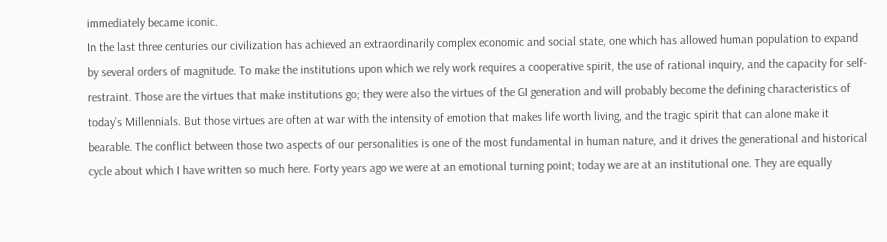immediately became iconic.
In the last three centuries our civilization has achieved an extraordinarily complex economic and social state, one which has allowed human population to expand by several orders of magnitude. To make the institutions upon which we rely work requires a cooperative spirit, the use of rational inquiry, and the capacity for self-restraint. Those are the virtues that make institutions go; they were also the virtues of the GI generation and will probably become the defining characteristics of today’s Millennials. But those virtues are often at war with the intensity of emotion that makes life worth living, and the tragic spirit that can alone make it bearable. The conflict between those two aspects of our personalities is one of the most fundamental in human nature, and it drives the generational and historical cycle about which I have written so much here. Forty years ago we were at an emotional turning point; today we are at an institutional one. They are equally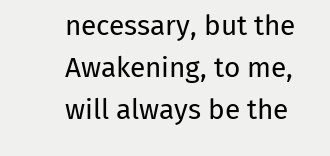necessary, but the Awakening, to me, will always be the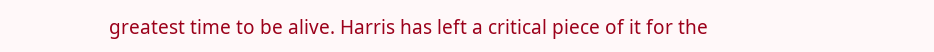greatest time to be alive. Harris has left a critical piece of it for the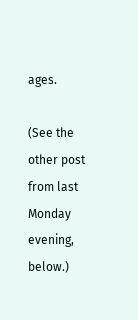ages.

(See the other post from last Monday evening, below.)